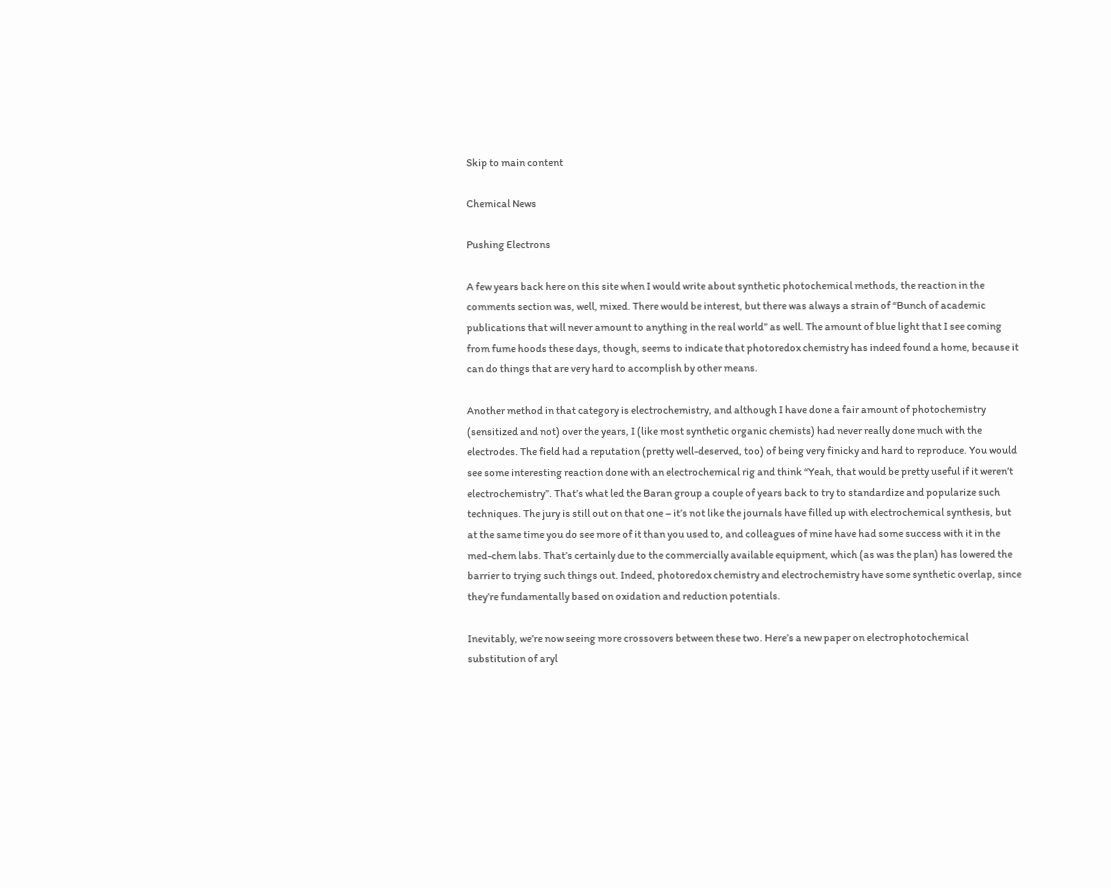Skip to main content

Chemical News

Pushing Electrons

A few years back here on this site when I would write about synthetic photochemical methods, the reaction in the comments section was, well, mixed. There would be interest, but there was always a strain of “Bunch of academic publications that will never amount to anything in the real world” as well. The amount of blue light that I see coming from fume hoods these days, though, seems to indicate that photoredox chemistry has indeed found a home, because it can do things that are very hard to accomplish by other means.

Another method in that category is electrochemistry, and although I have done a fair amount of photochemistry (sensitized and not) over the years, I (like most synthetic organic chemists) had never really done much with the electrodes. The field had a reputation (pretty well-deserved, too) of being very finicky and hard to reproduce. You would see some interesting reaction done with an electrochemical rig and think “Yeah, that would be pretty useful if it weren’t electrochemistry”. That’s what led the Baran group a couple of years back to try to standardize and popularize such techniques. The jury is still out on that one – it’s not like the journals have filled up with electrochemical synthesis, but at the same time you do see more of it than you used to, and colleagues of mine have had some success with it in the med-chem labs. That’s certainly due to the commercially available equipment, which (as was the plan) has lowered the barrier to trying such things out. Indeed, photoredox chemistry and electrochemistry have some synthetic overlap, since they’re fundamentally based on oxidation and reduction potentials.

Inevitably, we’re now seeing more crossovers between these two. Here’s a new paper on electrophotochemical substitution of aryl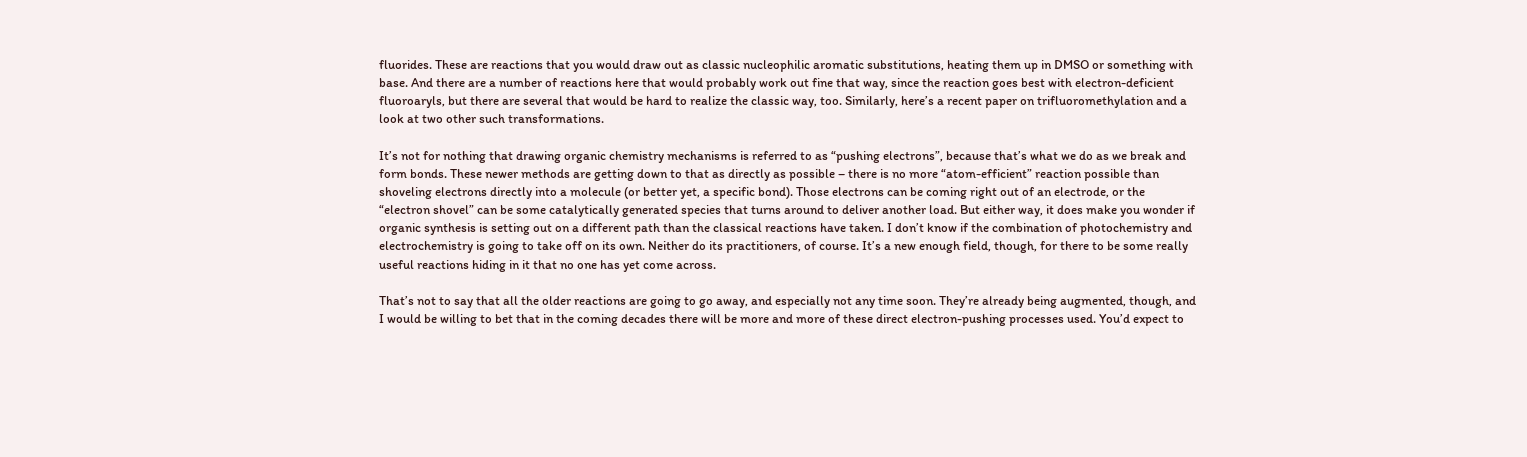fluorides. These are reactions that you would draw out as classic nucleophilic aromatic substitutions, heating them up in DMSO or something with base. And there are a number of reactions here that would probably work out fine that way, since the reaction goes best with electron-deficient fluoroaryls, but there are several that would be hard to realize the classic way, too. Similarly, here’s a recent paper on trifluoromethylation and a look at two other such transformations.

It’s not for nothing that drawing organic chemistry mechanisms is referred to as “pushing electrons”, because that’s what we do as we break and form bonds. These newer methods are getting down to that as directly as possible – there is no more “atom-efficient” reaction possible than shoveling electrons directly into a molecule (or better yet, a specific bond). Those electrons can be coming right out of an electrode, or the “electron shovel” can be some catalytically generated species that turns around to deliver another load. But either way, it does make you wonder if organic synthesis is setting out on a different path than the classical reactions have taken. I don’t know if the combination of photochemistry and electrochemistry is going to take off on its own. Neither do its practitioners, of course. It’s a new enough field, though, for there to be some really useful reactions hiding in it that no one has yet come across.

That’s not to say that all the older reactions are going to go away, and especially not any time soon. They’re already being augmented, though, and I would be willing to bet that in the coming decades there will be more and more of these direct electron-pushing processes used. You’d expect to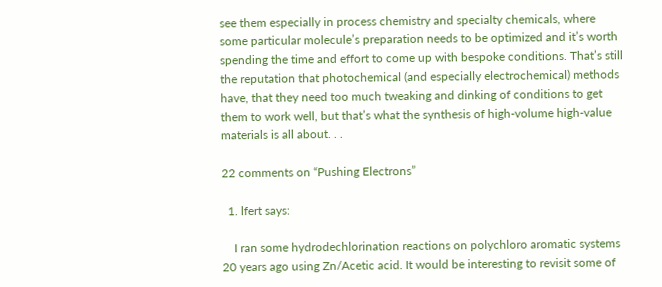see them especially in process chemistry and specialty chemicals, where some particular molecule’s preparation needs to be optimized and it’s worth spending the time and effort to come up with bespoke conditions. That’s still the reputation that photochemical (and especially electrochemical) methods have, that they need too much tweaking and dinking of conditions to get them to work well, but that’s what the synthesis of high-volume high-value materials is all about. . .

22 comments on “Pushing Electrons”

  1. lfert says:

    I ran some hydrodechlorination reactions on polychloro aromatic systems 20 years ago using Zn/Acetic acid. It would be interesting to revisit some of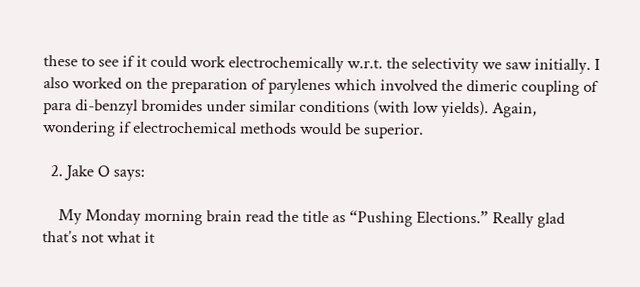these to see if it could work electrochemically w.r.t. the selectivity we saw initially. I also worked on the preparation of parylenes which involved the dimeric coupling of para di-benzyl bromides under similar conditions (with low yields). Again, wondering if electrochemical methods would be superior.

  2. Jake O says:

    My Monday morning brain read the title as “Pushing Elections.” Really glad that’s not what it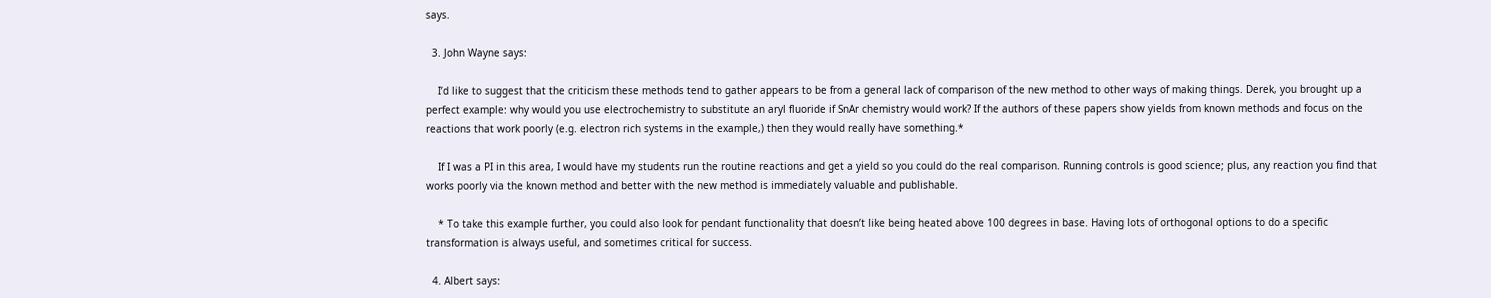says.

  3. John Wayne says:

    I’d like to suggest that the criticism these methods tend to gather appears to be from a general lack of comparison of the new method to other ways of making things. Derek, you brought up a perfect example: why would you use electrochemistry to substitute an aryl fluoride if SnAr chemistry would work? If the authors of these papers show yields from known methods and focus on the reactions that work poorly (e.g. electron rich systems in the example,) then they would really have something.*

    If I was a PI in this area, I would have my students run the routine reactions and get a yield so you could do the real comparison. Running controls is good science; plus, any reaction you find that works poorly via the known method and better with the new method is immediately valuable and publishable.

    * To take this example further, you could also look for pendant functionality that doesn’t like being heated above 100 degrees in base. Having lots of orthogonal options to do a specific transformation is always useful, and sometimes critical for success.

  4. Albert says: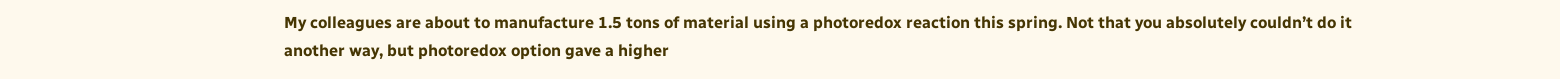My colleagues are about to manufacture 1.5 tons of material using a photoredox reaction this spring. Not that you absolutely couldn’t do it another way, but photoredox option gave a higher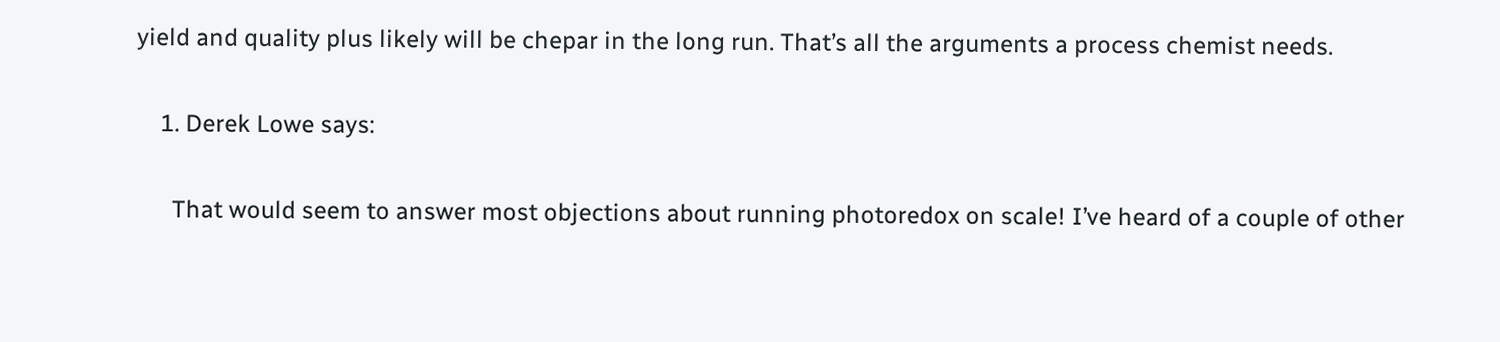yield and quality plus likely will be chepar in the long run. That’s all the arguments a process chemist needs.

    1. Derek Lowe says:

      That would seem to answer most objections about running photoredox on scale! I’ve heard of a couple of other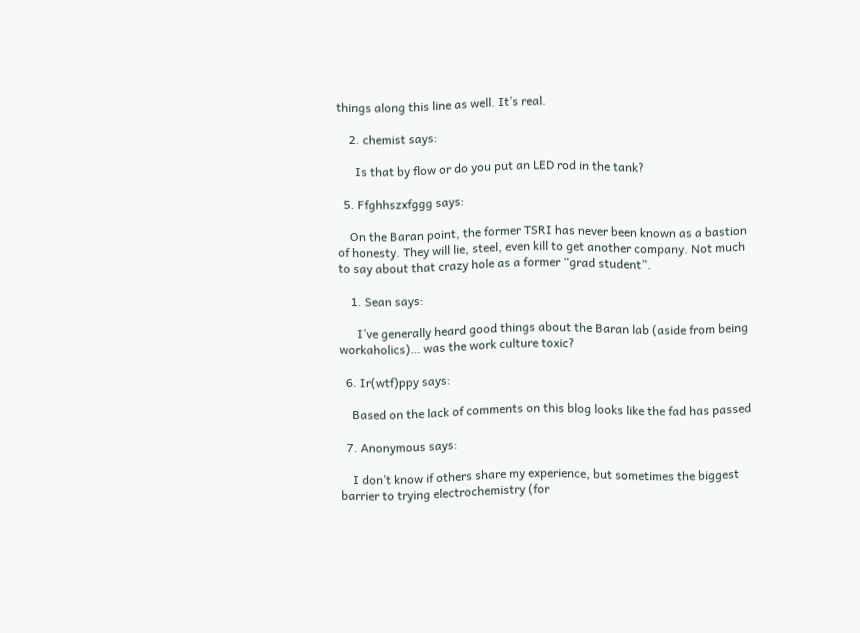things along this line as well. It’s real.

    2. chemist says:

      Is that by flow or do you put an LED rod in the tank?

  5. Ffghhszxfggg says:

    On the Baran point, the former TSRI has never been known as a bastion of honesty. They will lie, steel, even kill to get another company. Not much to say about that crazy hole as a former “grad student”.

    1. Sean says:

      I’ve generally heard good things about the Baran lab (aside from being workaholics)… was the work culture toxic?

  6. Ir(wtf)ppy says:

    Based on the lack of comments on this blog looks like the fad has passed

  7. Anonymous says:

    I don’t know if others share my experience, but sometimes the biggest barrier to trying electrochemistry (for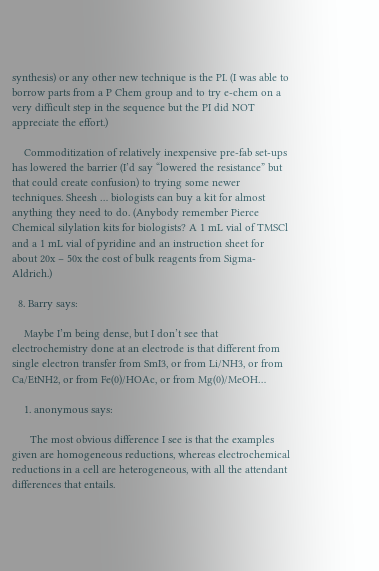synthesis) or any other new technique is the PI. (I was able to borrow parts from a P Chem group and to try e-chem on a very difficult step in the sequence but the PI did NOT appreciate the effort.)

    Commoditization of relatively inexpensive pre-fab set-ups has lowered the barrier (I’d say “lowered the resistance” but that could create confusion) to trying some newer techniques. Sheesh … biologists can buy a kit for almost anything they need to do. (Anybody remember Pierce Chemical silylation kits for biologists? A 1 mL vial of TMSCl and a 1 mL vial of pyridine and an instruction sheet for about 20x – 50x the cost of bulk reagents from Sigma-Aldrich.)

  8. Barry says:

    Maybe I’m being dense, but I don’t see that electrochemistry done at an electrode is that different from single electron transfer from SmI3, or from Li/NH3, or from Ca/EtNH2, or from Fe(0)/HOAc, or from Mg(0)/MeOH…

    1. anonymous says:

      The most obvious difference I see is that the examples given are homogeneous reductions, whereas electrochemical reductions in a cell are heterogeneous, with all the attendant differences that entails.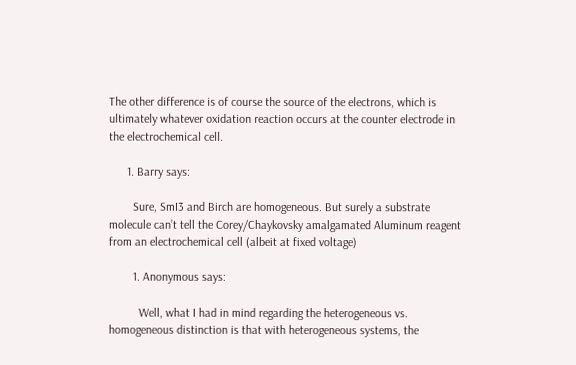The other difference is of course the source of the electrons, which is ultimately whatever oxidation reaction occurs at the counter electrode in the electrochemical cell.

      1. Barry says:

        Sure, SmI3 and Birch are homogeneous. But surely a substrate molecule can’t tell the Corey/Chaykovsky amalgamated Aluminum reagent from an electrochemical cell (albeit at fixed voltage)

        1. Anonymous says:

          Well, what I had in mind regarding the heterogeneous vs. homogeneous distinction is that with heterogeneous systems, the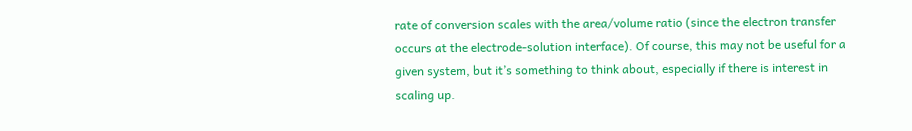rate of conversion scales with the area/volume ratio (since the electron transfer occurs at the electrode-solution interface). Of course, this may not be useful for a given system, but it’s something to think about, especially if there is interest in scaling up.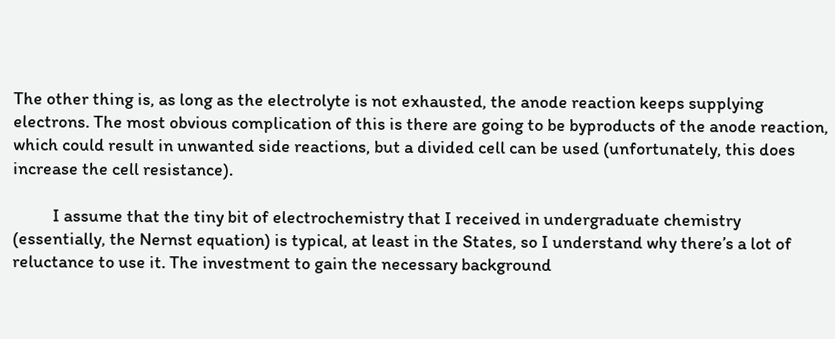The other thing is, as long as the electrolyte is not exhausted, the anode reaction keeps supplying electrons. The most obvious complication of this is there are going to be byproducts of the anode reaction, which could result in unwanted side reactions, but a divided cell can be used (unfortunately, this does increase the cell resistance).

          I assume that the tiny bit of electrochemistry that I received in undergraduate chemistry (essentially, the Nernst equation) is typical, at least in the States, so I understand why there’s a lot of reluctance to use it. The investment to gain the necessary background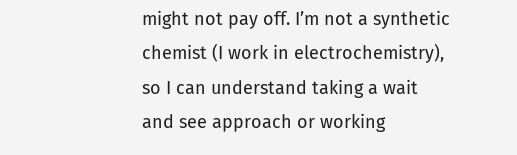might not pay off. I’m not a synthetic chemist (I work in electrochemistry), so I can understand taking a wait and see approach or working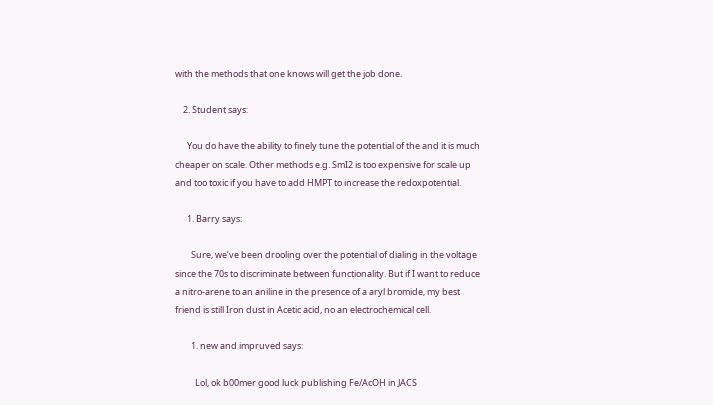with the methods that one knows will get the job done.

    2. Student says:

      You do have the ability to finely tune the potential of the and it is much cheaper on scale. Other methods e.g. SmI2 is too expensive for scale up and too toxic if you have to add HMPT to increase the redoxpotential.

      1. Barry says:

        Sure, we’ve been drooling over the potential of dialing in the voltage since the 70s to discriminate between functionality. But if I want to reduce a nitro-arene to an aniline in the presence of a aryl bromide, my best friend is still Iron dust in Acetic acid, no an electrochemical cell.

        1. new and impruved says:

          Lol, ok b00mer good luck publishing Fe/AcOH in JACS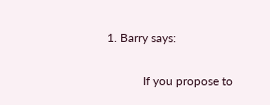1. Barry says:

            If you propose to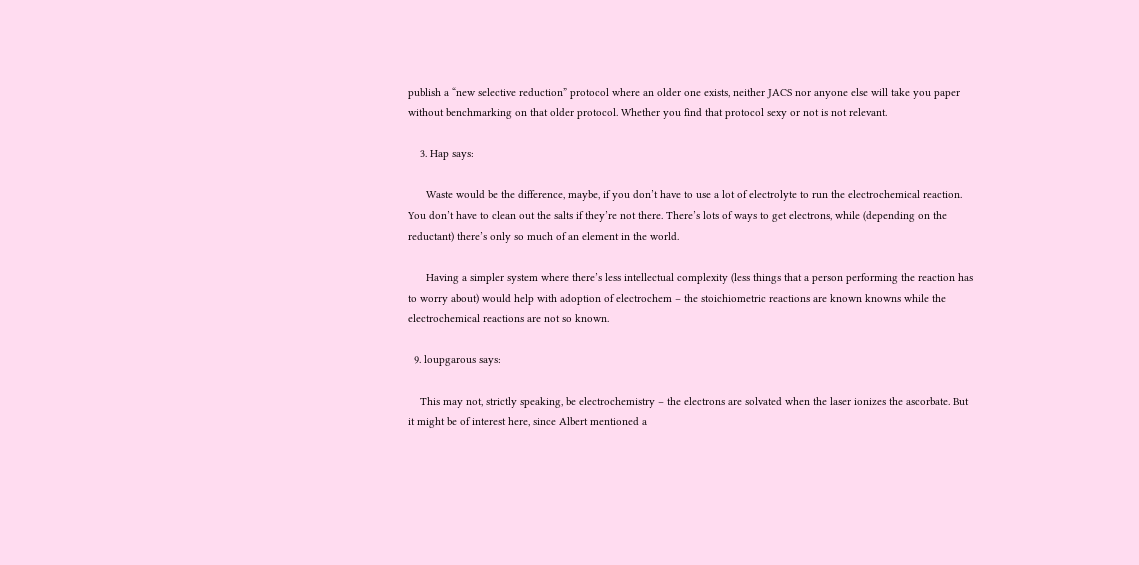publish a “new selective reduction” protocol where an older one exists, neither JACS nor anyone else will take you paper without benchmarking on that older protocol. Whether you find that protocol sexy or not is not relevant.

    3. Hap says:

      Waste would be the difference, maybe, if you don’t have to use a lot of electrolyte to run the electrochemical reaction. You don’t have to clean out the salts if they’re not there. There’s lots of ways to get electrons, while (depending on the reductant) there’s only so much of an element in the world.

      Having a simpler system where there’s less intellectual complexity (less things that a person performing the reaction has to worry about) would help with adoption of electrochem – the stoichiometric reactions are known knowns while the electrochemical reactions are not so known.

  9. loupgarous says:

    This may not, strictly speaking, be electrochemistry – the electrons are solvated when the laser ionizes the ascorbate. But it might be of interest here, since Albert mentioned a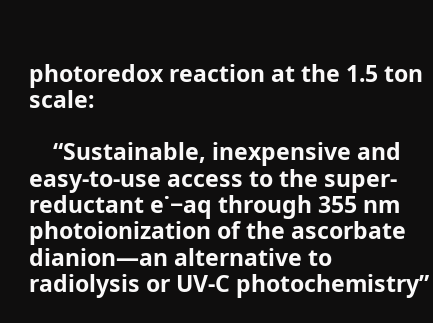photoredox reaction at the 1.5 ton scale:

    “Sustainable, inexpensive and easy-to-use access to the super-reductant e˙−aq through 355 nm photoionization of the ascorbate dianion—an alternative to radiolysis or UV-C photochemistry”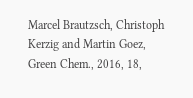Marcel Brautzsch, Christoph Kerzig and Martin Goez, Green Chem., 2016, 18,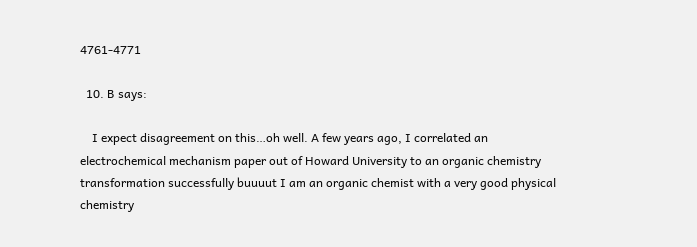4761-4771

  10. B says:

    I expect disagreement on this…oh well. A few years ago, I correlated an electrochemical mechanism paper out of Howard University to an organic chemistry transformation successfully buuuut I am an organic chemist with a very good physical chemistry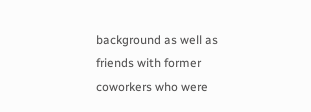background as well as friends with former coworkers who were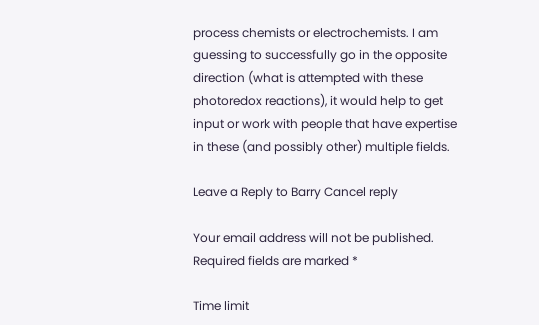process chemists or electrochemists. I am guessing to successfully go in the opposite direction (what is attempted with these photoredox reactions), it would help to get input or work with people that have expertise in these (and possibly other) multiple fields.

Leave a Reply to Barry Cancel reply

Your email address will not be published. Required fields are marked *

Time limit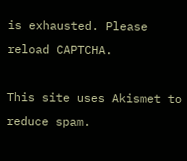is exhausted. Please reload CAPTCHA.

This site uses Akismet to reduce spam.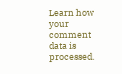Learn how your comment data is processed.